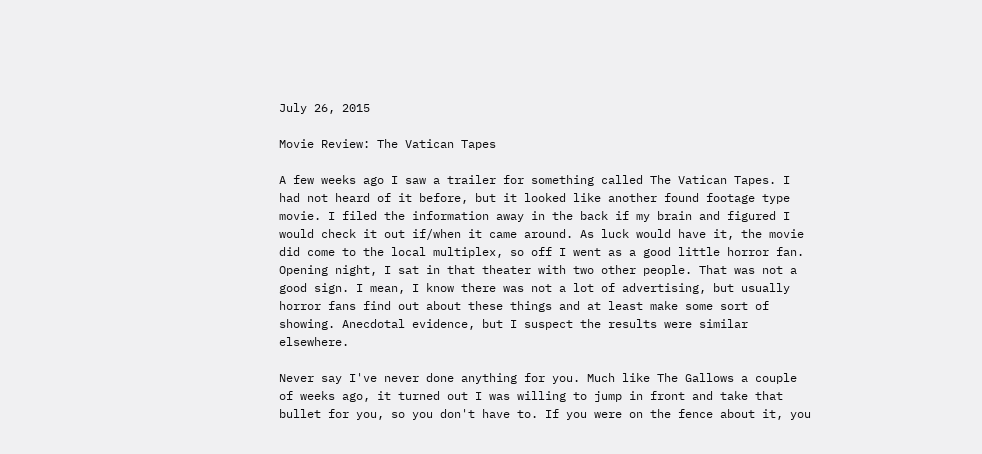July 26, 2015

Movie Review: The Vatican Tapes

A few weeks ago I saw a trailer for something called The Vatican Tapes. I had not heard of it before, but it looked like another found footage type movie. I filed the information away in the back if my brain and figured I would check it out if/when it came around. As luck would have it, the movie did come to the local multiplex, so off I went as a good little horror fan. Opening night, I sat in that theater with two other people. That was not a good sign. I mean, I know there was not a lot of advertising, but usually horror fans find out about these things and at least make some sort of showing. Anecdotal evidence, but I suspect the results were similar elsewhere.

Never say I've never done anything for you. Much like The Gallows a couple of weeks ago, it turned out I was willing to jump in front and take that bullet for you, so you don't have to. If you were on the fence about it, you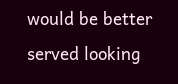would be better served looking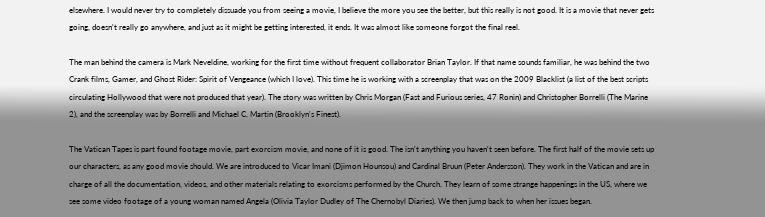elsewhere. I would never try to completely dissuade you from seeing a movie, I believe the more you see the better, but this really is not good. It is a movie that never gets going, doesn't really go anywhere, and just as it might be getting interested, it ends. It was almost like someone forgot the final reel.

The man behind the camera is Mark Neveldine, working for the first time without frequent collaborator Brian Taylor. If that name sounds familiar, he was behind the two Crank films, Gamer, and Ghost Rider: Spirit of Vengeance (which I love). This time he is working with a screenplay that was on the 2009 Blacklist (a list of the best scripts circulating Hollywood that were not produced that year). The story was written by Chris Morgan (Fast and Furious series, 47 Ronin) and Christopher Borrelli (The Marine 2), and the screenplay was by Borrelli and Michael C. Martin (Brooklyn's Finest).

The Vatican Tapes is part found footage movie, part exorcism movie, and none of it is good. The isn't anything you haven't seen before. The first half of the movie sets up our characters, as any good movie should. We are introduced to Vicar Imani (Djimon Hounsou) and Cardinal Bruun (Peter Andersson). They work in the Vatican and are in charge of all the documentation, videos, and other materials relating to exorcisms performed by the Church. They learn of some strange happenings in the US, where we see some video footage of a young woman named Angela (Olivia Taylor Dudley of The Chernobyl Diaries). We then jump back to when her issues began.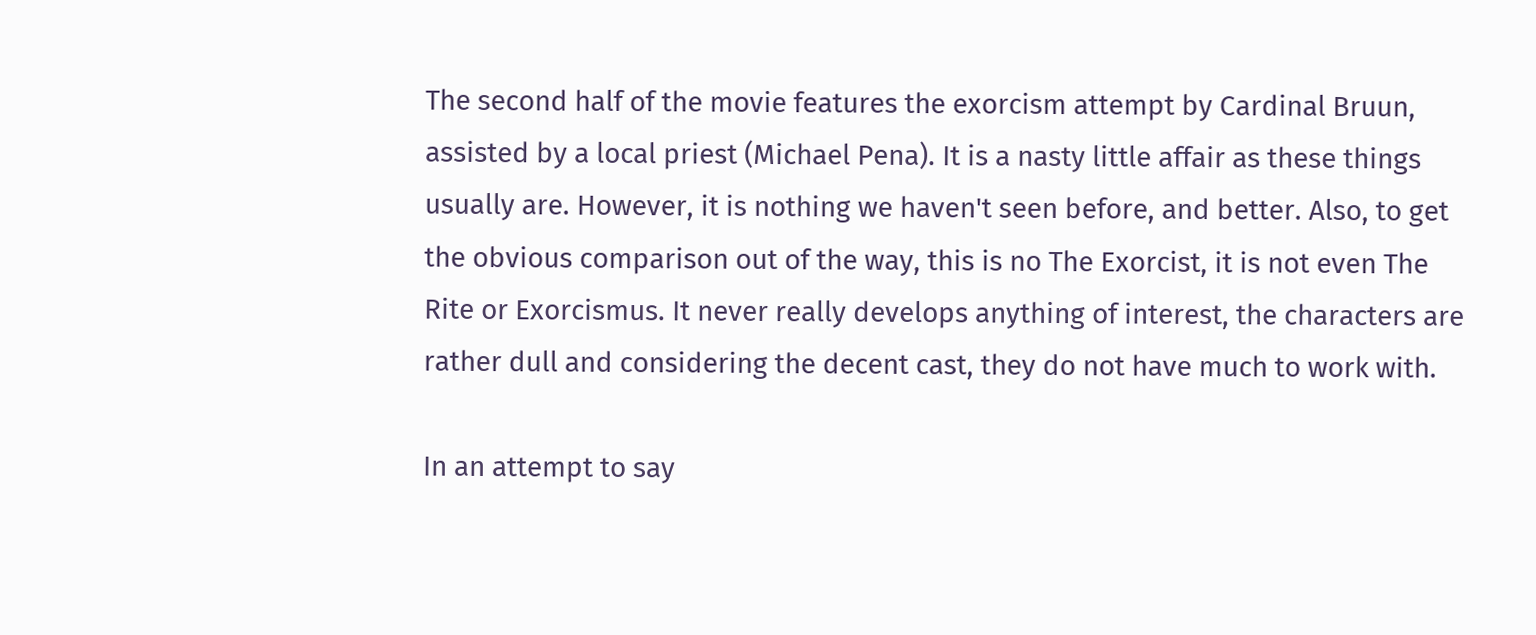The second half of the movie features the exorcism attempt by Cardinal Bruun, assisted by a local priest (Michael Pena). It is a nasty little affair as these things usually are. However, it is nothing we haven't seen before, and better. Also, to get the obvious comparison out of the way, this is no The Exorcist, it is not even The Rite or Exorcismus. It never really develops anything of interest, the characters are rather dull and considering the decent cast, they do not have much to work with.

In an attempt to say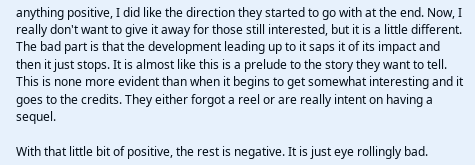anything positive, I did like the direction they started to go with at the end. Now, I really don't want to give it away for those still interested, but it is a little different. The bad part is that the development leading up to it saps it of its impact and then it just stops. It is almost like this is a prelude to the story they want to tell. This is none more evident than when it begins to get somewhat interesting and it goes to the credits. They either forgot a reel or are really intent on having a sequel.

With that little bit of positive, the rest is negative. It is just eye rollingly bad.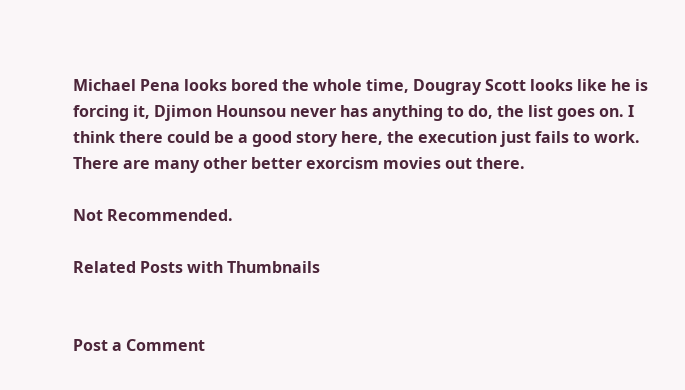Michael Pena looks bored the whole time, Dougray Scott looks like he is forcing it, Djimon Hounsou never has anything to do, the list goes on. I think there could be a good story here, the execution just fails to work. There are many other better exorcism movies out there.

Not Recommended.

Related Posts with Thumbnails


Post a Comment